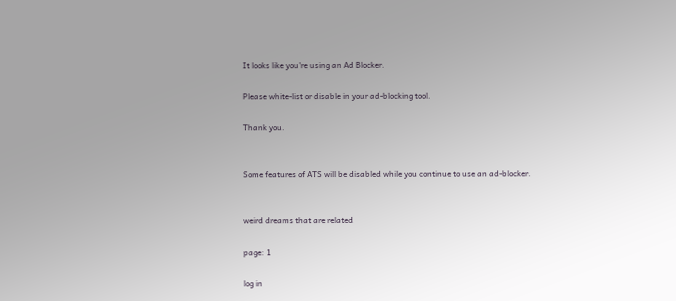It looks like you're using an Ad Blocker.

Please white-list or disable in your ad-blocking tool.

Thank you.


Some features of ATS will be disabled while you continue to use an ad-blocker.


weird dreams that are related

page: 1

log in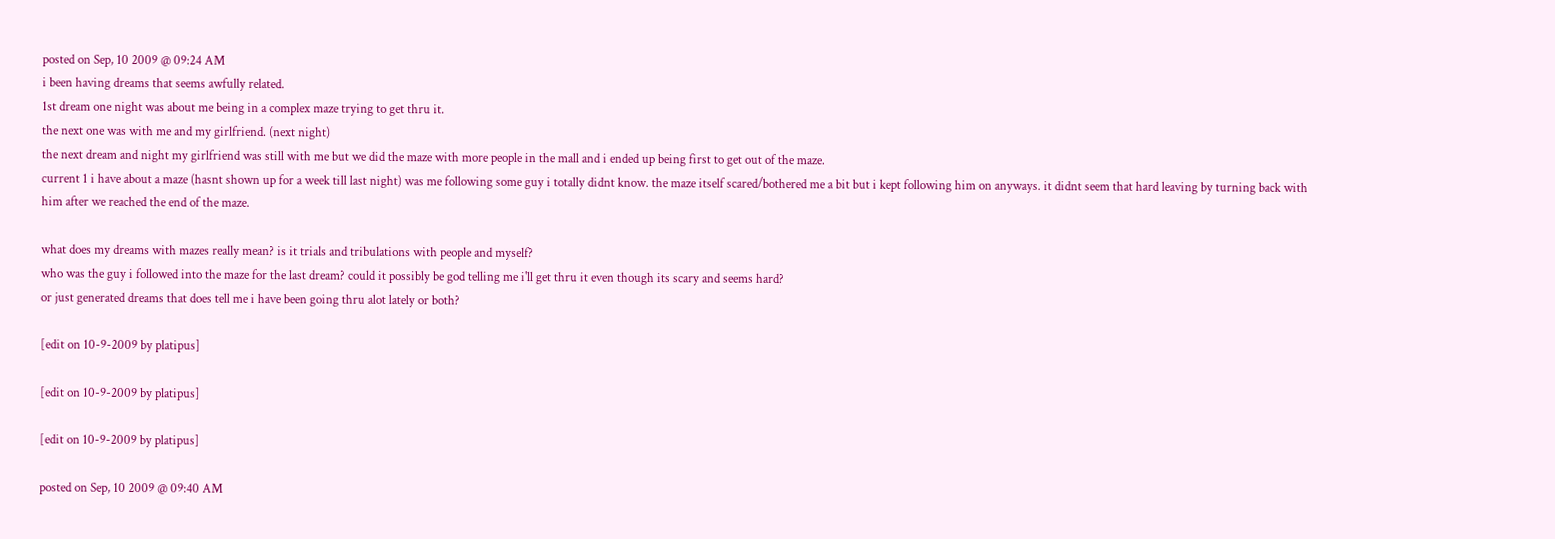posted on Sep, 10 2009 @ 09:24 AM
i been having dreams that seems awfully related.
1st dream one night was about me being in a complex maze trying to get thru it.
the next one was with me and my girlfriend. (next night)
the next dream and night my girlfriend was still with me but we did the maze with more people in the mall and i ended up being first to get out of the maze.
current 1 i have about a maze (hasnt shown up for a week till last night) was me following some guy i totally didnt know. the maze itself scared/bothered me a bit but i kept following him on anyways. it didnt seem that hard leaving by turning back with him after we reached the end of the maze.

what does my dreams with mazes really mean? is it trials and tribulations with people and myself?
who was the guy i followed into the maze for the last dream? could it possibly be god telling me i'll get thru it even though its scary and seems hard?
or just generated dreams that does tell me i have been going thru alot lately or both?

[edit on 10-9-2009 by platipus]

[edit on 10-9-2009 by platipus]

[edit on 10-9-2009 by platipus]

posted on Sep, 10 2009 @ 09:40 AM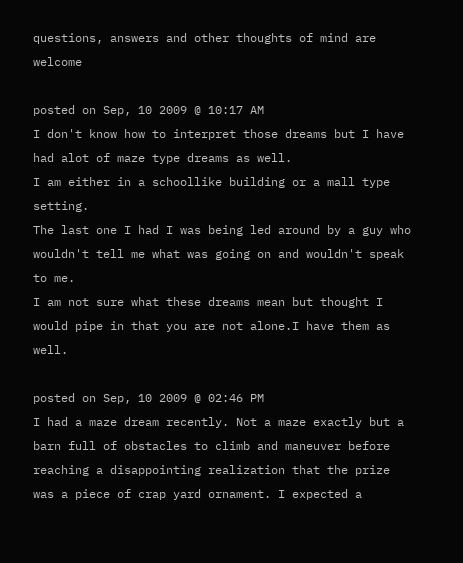questions, answers and other thoughts of mind are welcome

posted on Sep, 10 2009 @ 10:17 AM
I don't know how to interpret those dreams but I have had alot of maze type dreams as well.
I am either in a schoollike building or a mall type setting.
The last one I had I was being led around by a guy who wouldn't tell me what was going on and wouldn't speak to me.
I am not sure what these dreams mean but thought I would pipe in that you are not alone.I have them as well.

posted on Sep, 10 2009 @ 02:46 PM
I had a maze dream recently. Not a maze exactly but a barn full of obstacles to climb and maneuver before reaching a disappointing realization that the prize was a piece of crap yard ornament. I expected a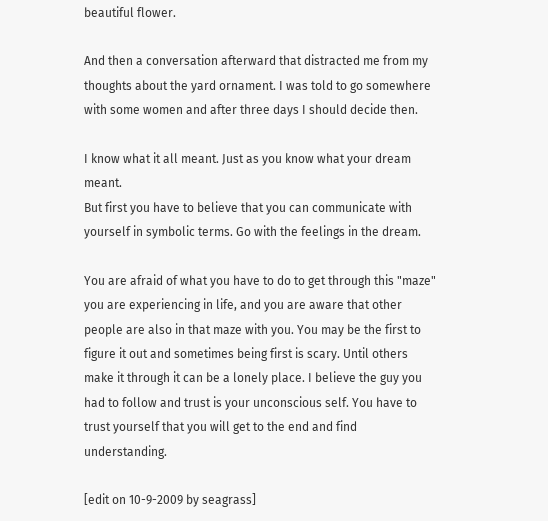beautiful flower.

And then a conversation afterward that distracted me from my thoughts about the yard ornament. I was told to go somewhere with some women and after three days I should decide then.

I know what it all meant. Just as you know what your dream meant.
But first you have to believe that you can communicate with yourself in symbolic terms. Go with the feelings in the dream.

You are afraid of what you have to do to get through this "maze" you are experiencing in life, and you are aware that other people are also in that maze with you. You may be the first to figure it out and sometimes being first is scary. Until others make it through it can be a lonely place. I believe the guy you had to follow and trust is your unconscious self. You have to trust yourself that you will get to the end and find understanding.

[edit on 10-9-2009 by seagrass]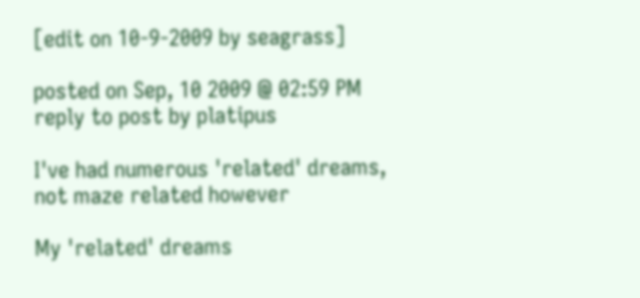[edit on 10-9-2009 by seagrass]

posted on Sep, 10 2009 @ 02:59 PM
reply to post by platipus

I've had numerous 'related' dreams, not maze related however

My 'related' dreams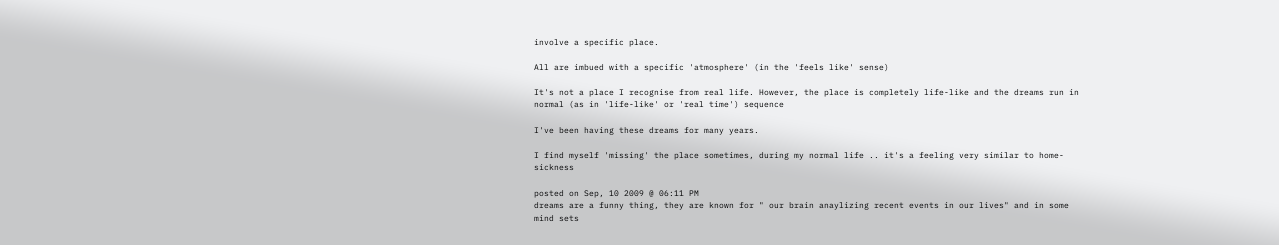involve a specific place.

All are imbued with a specific 'atmosphere' (in the 'feels like' sense)

It's not a place I recognise from real life. However, the place is completely life-like and the dreams run in normal (as in 'life-like' or 'real time') sequence

I've been having these dreams for many years.

I find myself 'missing' the place sometimes, during my normal life .. it's a feeling very similar to home-sickness

posted on Sep, 10 2009 @ 06:11 PM
dreams are a funny thing, they are known for " our brain anaylizing recent events in our lives" and in some mind sets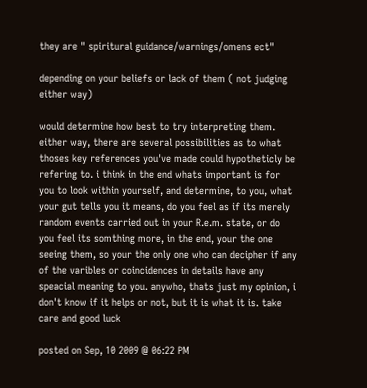they are " spiritural guidance/warnings/omens ect"

depending on your beliefs or lack of them ( not judging either way)

would determine how best to try interpreting them. either way, there are several possibilities as to what thoses key references you've made could hypotheticly be refering to. i think in the end whats important is for you to look within yourself, and determine, to you, what your gut tells you it means, do you feel as if its merely random events carried out in your R.e.m. state, or do you feel its somthing more, in the end, your the one seeing them, so your the only one who can decipher if any of the varibles or coincidences in details have any speacial meaning to you. anywho, thats just my opinion, i don't know if it helps or not, but it is what it is. take care and good luck

posted on Sep, 10 2009 @ 06:22 PM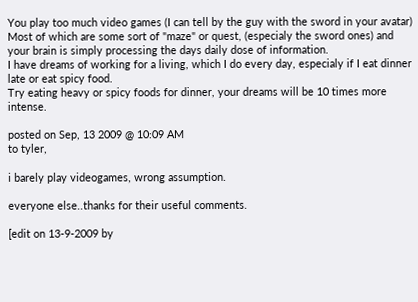You play too much video games (I can tell by the guy with the sword in your avatar) Most of which are some sort of "maze" or quest, (especialy the sword ones) and your brain is simply processing the days daily dose of information.
I have dreams of working for a living, which I do every day, especialy if I eat dinner late or eat spicy food.
Try eating heavy or spicy foods for dinner, your dreams will be 10 times more intense.

posted on Sep, 13 2009 @ 10:09 AM
to tyler,

i barely play videogames, wrong assumption.

everyone else..thanks for their useful comments.

[edit on 13-9-2009 by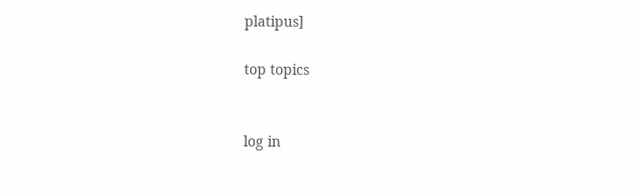platipus]

top topics


log in